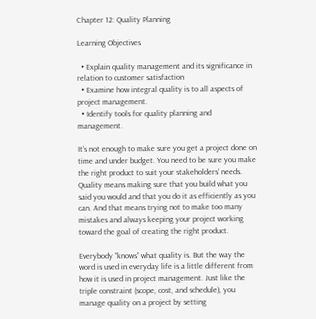Chapter 12: Quality Planning

Learning Objectives

  • Explain quality management and its significance in relation to customer satisfaction
  • Examine how integral quality is to all aspects of project management.
  • Identify tools for quality planning and management.

It’s not enough to make sure you get a project done on time and under budget. You need to be sure you make the right product to suit your stakeholders’ needs. Quality means making sure that you build what you said you would and that you do it as efficiently as you can. And that means trying not to make too many mistakes and always keeping your project working toward the goal of creating the right product.

Everybody “knows” what quality is. But the way the word is used in everyday life is a little different from how it is used in project management. Just like the triple constraint (scope, cost, and schedule), you manage quality on a project by setting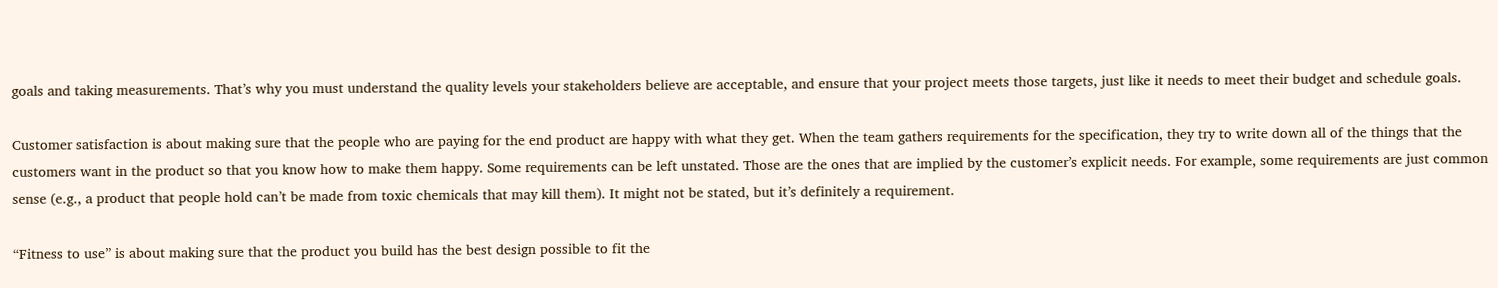goals and taking measurements. That’s why you must understand the quality levels your stakeholders believe are acceptable, and ensure that your project meets those targets, just like it needs to meet their budget and schedule goals.

Customer satisfaction is about making sure that the people who are paying for the end product are happy with what they get. When the team gathers requirements for the specification, they try to write down all of the things that the customers want in the product so that you know how to make them happy. Some requirements can be left unstated. Those are the ones that are implied by the customer’s explicit needs. For example, some requirements are just common sense (e.g., a product that people hold can’t be made from toxic chemicals that may kill them). It might not be stated, but it’s definitely a requirement.

“Fitness to use” is about making sure that the product you build has the best design possible to fit the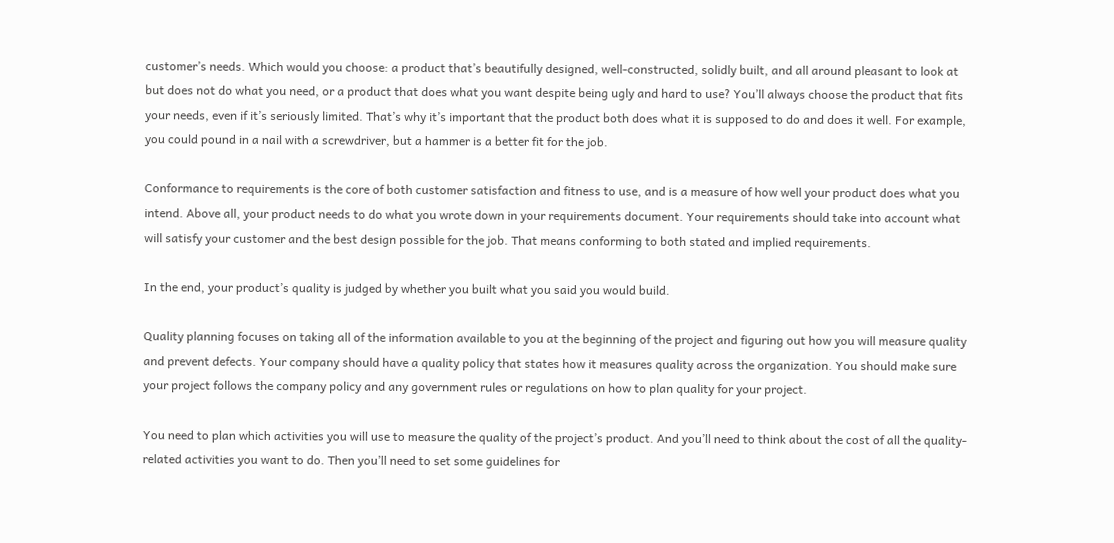customer’s needs. Which would you choose: a product that’s beautifully designed, well-constructed, solidly built, and all around pleasant to look at but does not do what you need, or a product that does what you want despite being ugly and hard to use? You’ll always choose the product that fits your needs, even if it’s seriously limited. That’s why it’s important that the product both does what it is supposed to do and does it well. For example, you could pound in a nail with a screwdriver, but a hammer is a better fit for the job.

Conformance to requirements is the core of both customer satisfaction and fitness to use, and is a measure of how well your product does what you intend. Above all, your product needs to do what you wrote down in your requirements document. Your requirements should take into account what will satisfy your customer and the best design possible for the job. That means conforming to both stated and implied requirements.

In the end, your product’s quality is judged by whether you built what you said you would build.

Quality planning focuses on taking all of the information available to you at the beginning of the project and figuring out how you will measure quality and prevent defects. Your company should have a quality policy that states how it measures quality across the organization. You should make sure your project follows the company policy and any government rules or regulations on how to plan quality for your project.

You need to plan which activities you will use to measure the quality of the project’s product. And you’ll need to think about the cost of all the quality-related activities you want to do. Then you’ll need to set some guidelines for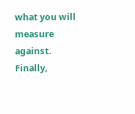what you will measure against. Finally,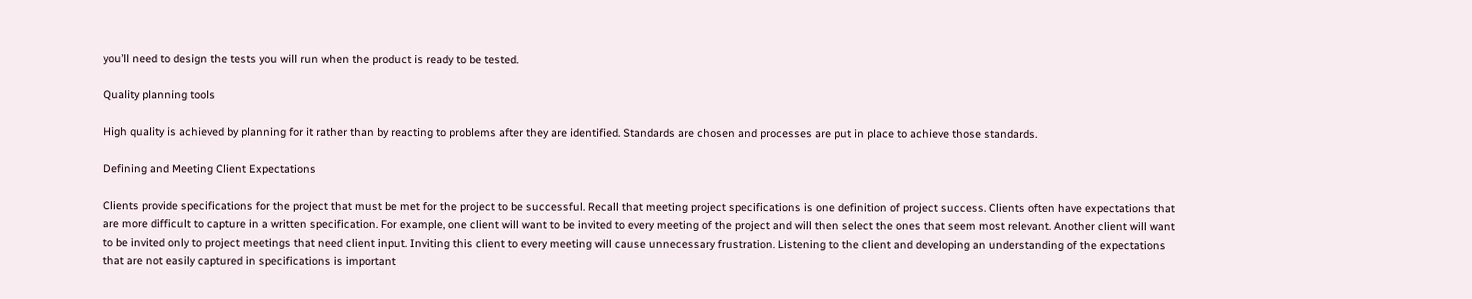you’ll need to design the tests you will run when the product is ready to be tested.

Quality planning tools

High quality is achieved by planning for it rather than by reacting to problems after they are identified. Standards are chosen and processes are put in place to achieve those standards.

Defining and Meeting Client Expectations

Clients provide specifications for the project that must be met for the project to be successful. Recall that meeting project specifications is one definition of project success. Clients often have expectations that are more difficult to capture in a written specification. For example, one client will want to be invited to every meeting of the project and will then select the ones that seem most relevant. Another client will want to be invited only to project meetings that need client input. Inviting this client to every meeting will cause unnecessary frustration. Listening to the client and developing an understanding of the expectations that are not easily captured in specifications is important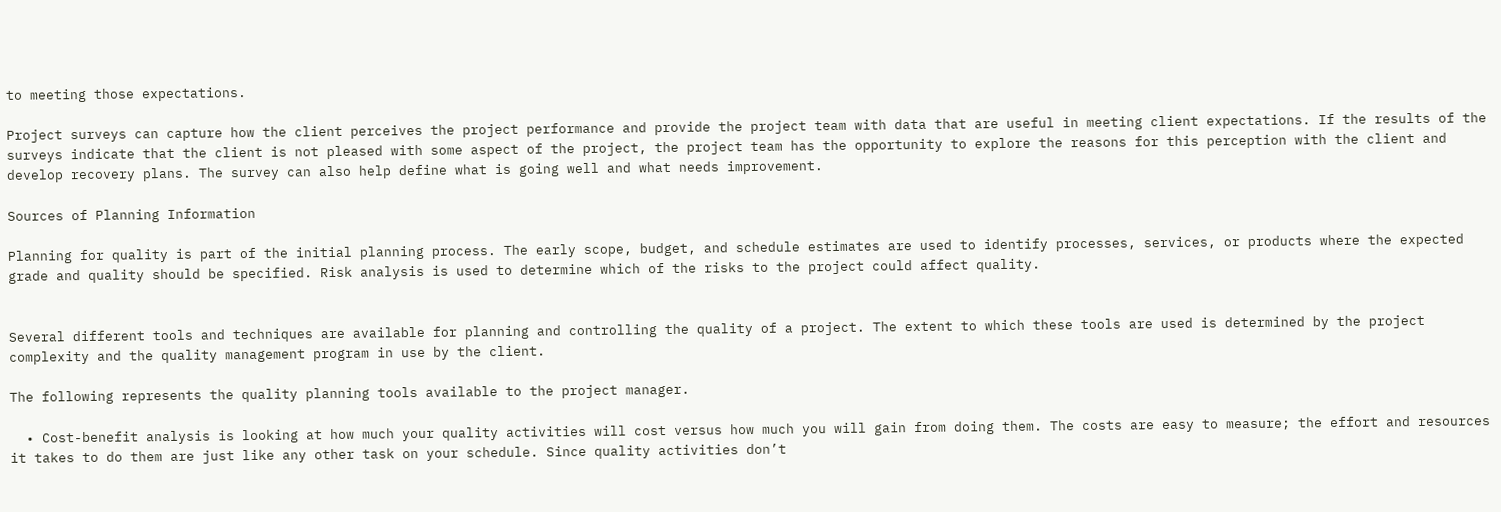to meeting those expectations.

Project surveys can capture how the client perceives the project performance and provide the project team with data that are useful in meeting client expectations. If the results of the surveys indicate that the client is not pleased with some aspect of the project, the project team has the opportunity to explore the reasons for this perception with the client and develop recovery plans. The survey can also help define what is going well and what needs improvement.

Sources of Planning Information

Planning for quality is part of the initial planning process. The early scope, budget, and schedule estimates are used to identify processes, services, or products where the expected grade and quality should be specified. Risk analysis is used to determine which of the risks to the project could affect quality.


Several different tools and techniques are available for planning and controlling the quality of a project. The extent to which these tools are used is determined by the project complexity and the quality management program in use by the client.

The following represents the quality planning tools available to the project manager.

  • Cost-benefit analysis is looking at how much your quality activities will cost versus how much you will gain from doing them. The costs are easy to measure; the effort and resources it takes to do them are just like any other task on your schedule. Since quality activities don’t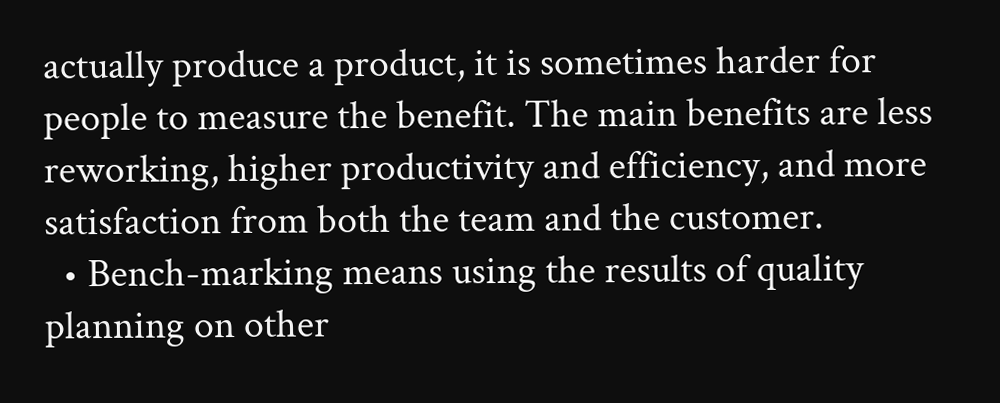actually produce a product, it is sometimes harder for people to measure the benefit. The main benefits are less reworking, higher productivity and efficiency, and more satisfaction from both the team and the customer.
  • Bench-marking means using the results of quality planning on other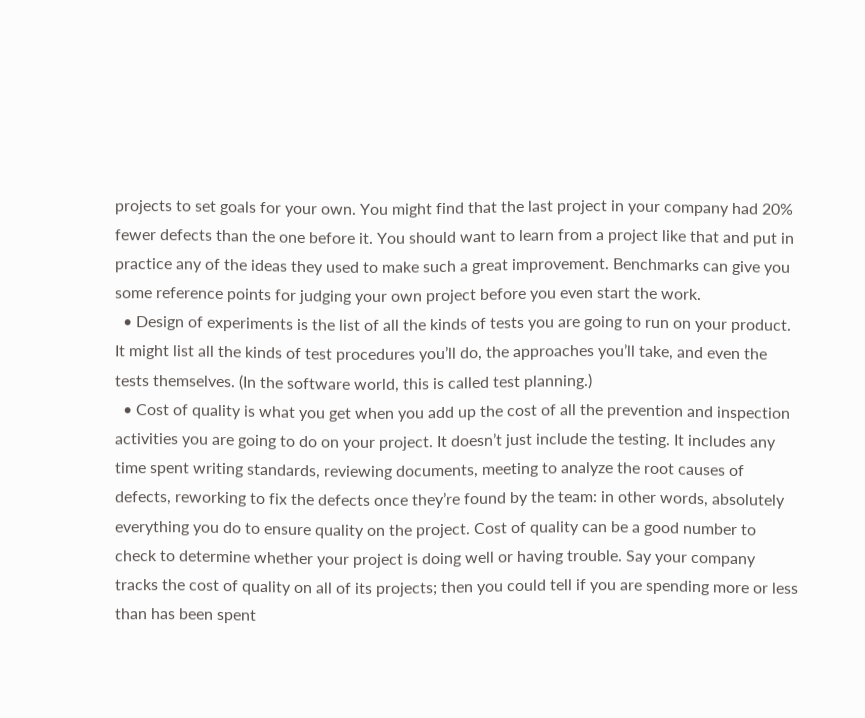projects to set goals for your own. You might find that the last project in your company had 20% fewer defects than the one before it. You should want to learn from a project like that and put in practice any of the ideas they used to make such a great improvement. Benchmarks can give you some reference points for judging your own project before you even start the work.
  • Design of experiments is the list of all the kinds of tests you are going to run on your product. It might list all the kinds of test procedures you’ll do, the approaches you’ll take, and even the tests themselves. (In the software world, this is called test planning.)
  • Cost of quality is what you get when you add up the cost of all the prevention and inspection activities you are going to do on your project. It doesn’t just include the testing. It includes any time spent writing standards, reviewing documents, meeting to analyze the root causes of defects, reworking to fix the defects once they’re found by the team: in other words, absolutely everything you do to ensure quality on the project. Cost of quality can be a good number to check to determine whether your project is doing well or having trouble. Say your company tracks the cost of quality on all of its projects; then you could tell if you are spending more or less than has been spent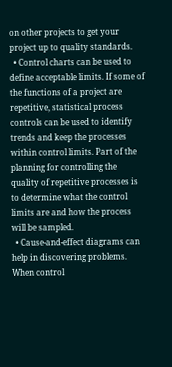on other projects to get your project up to quality standards.
  • Control charts can be used to define acceptable limits. If some of the functions of a project are repetitive, statistical process controls can be used to identify trends and keep the processes within control limits. Part of the planning for controlling the quality of repetitive processes is to determine what the control limits are and how the process will be sampled.
  • Cause-and-effect diagrams can help in discovering problems. When control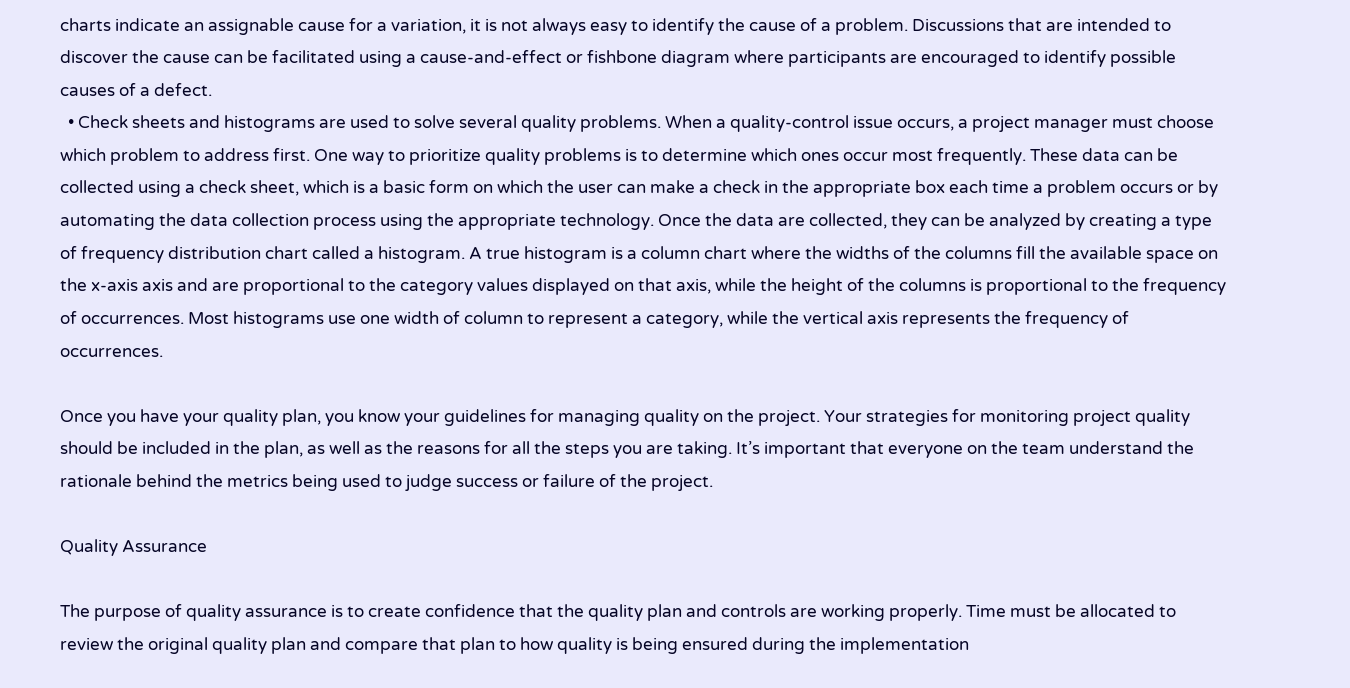charts indicate an assignable cause for a variation, it is not always easy to identify the cause of a problem. Discussions that are intended to discover the cause can be facilitated using a cause-and-effect or fishbone diagram where participants are encouraged to identify possible causes of a defect.
  • Check sheets and histograms are used to solve several quality problems. When a quality-control issue occurs, a project manager must choose which problem to address first. One way to prioritize quality problems is to determine which ones occur most frequently. These data can be collected using a check sheet, which is a basic form on which the user can make a check in the appropriate box each time a problem occurs or by automating the data collection process using the appropriate technology. Once the data are collected, they can be analyzed by creating a type of frequency distribution chart called a histogram. A true histogram is a column chart where the widths of the columns fill the available space on the x-axis axis and are proportional to the category values displayed on that axis, while the height of the columns is proportional to the frequency of occurrences. Most histograms use one width of column to represent a category, while the vertical axis represents the frequency of occurrences.

Once you have your quality plan, you know your guidelines for managing quality on the project. Your strategies for monitoring project quality should be included in the plan, as well as the reasons for all the steps you are taking. It’s important that everyone on the team understand the rationale behind the metrics being used to judge success or failure of the project.

Quality Assurance

The purpose of quality assurance is to create confidence that the quality plan and controls are working properly. Time must be allocated to review the original quality plan and compare that plan to how quality is being ensured during the implementation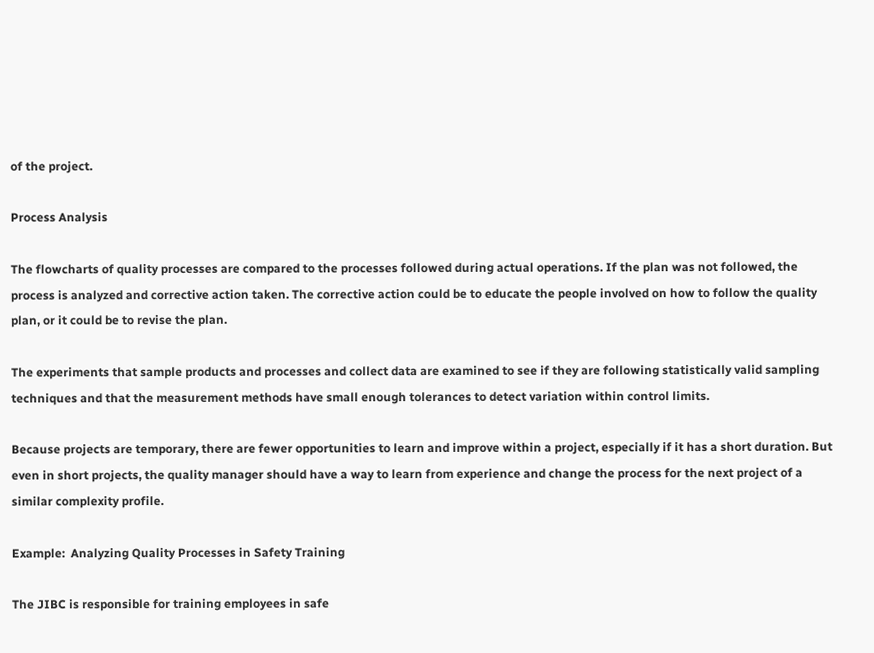of the project.

Process Analysis

The flowcharts of quality processes are compared to the processes followed during actual operations. If the plan was not followed, the process is analyzed and corrective action taken. The corrective action could be to educate the people involved on how to follow the quality plan, or it could be to revise the plan.

The experiments that sample products and processes and collect data are examined to see if they are following statistically valid sampling techniques and that the measurement methods have small enough tolerances to detect variation within control limits.

Because projects are temporary, there are fewer opportunities to learn and improve within a project, especially if it has a short duration. But even in short projects, the quality manager should have a way to learn from experience and change the process for the next project of a similar complexity profile.

Example:  Analyzing Quality Processes in Safety Training

The JIBC is responsible for training employees in safe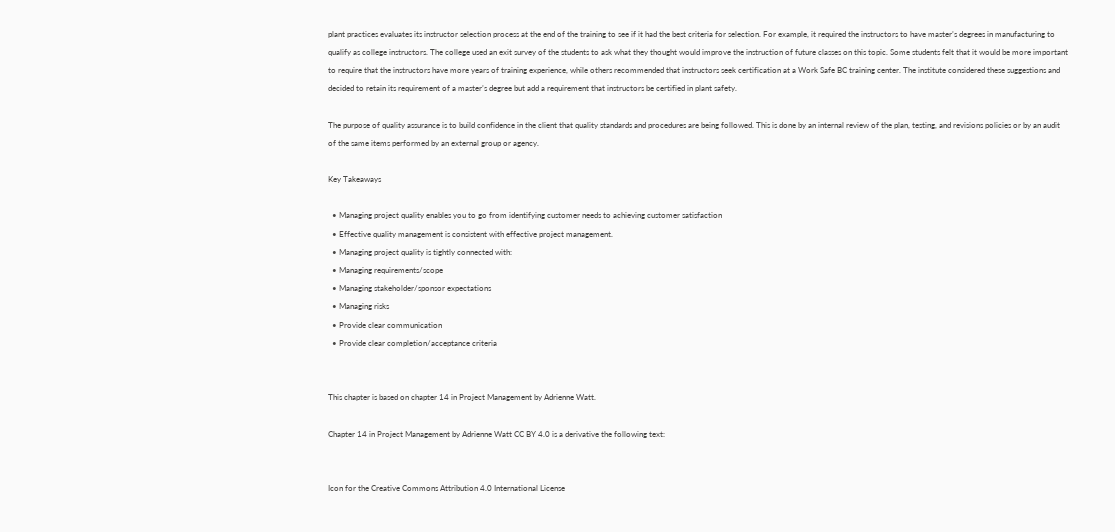plant practices evaluates its instructor selection process at the end of the training to see if it had the best criteria for selection. For example, it required the instructors to have master’s degrees in manufacturing to qualify as college instructors. The college used an exit survey of the students to ask what they thought would improve the instruction of future classes on this topic. Some students felt that it would be more important to require that the instructors have more years of training experience, while others recommended that instructors seek certification at a Work Safe BC training center. The institute considered these suggestions and decided to retain its requirement of a master’s degree but add a requirement that instructors be certified in plant safety.

The purpose of quality assurance is to build confidence in the client that quality standards and procedures are being followed. This is done by an internal review of the plan, testing, and revisions policies or by an audit of the same items performed by an external group or agency.

Key Takeaways

  • Managing project quality enables you to go from identifying customer needs to achieving customer satisfaction
  • Effective quality management is consistent with effective project management.
  • Managing project quality is tightly connected with:
  • Managing requirements/scope
  • Managing stakeholder/sponsor expectations
  • Managing risks
  • Provide clear communication
  • Provide clear completion/acceptance criteria


This chapter is based on chapter 14 in Project Management by Adrienne Watt.

Chapter 14 in Project Management by Adrienne Watt CC BY 4.0 is a derivative the following text:


Icon for the Creative Commons Attribution 4.0 International License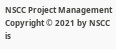NSCC Project Management Copyright © 2021 by NSCC is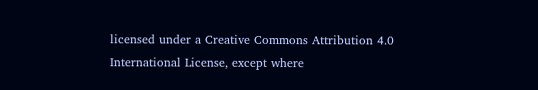licensed under a Creative Commons Attribution 4.0 International License, except where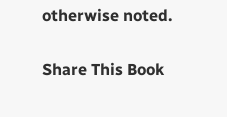otherwise noted.

Share This Book